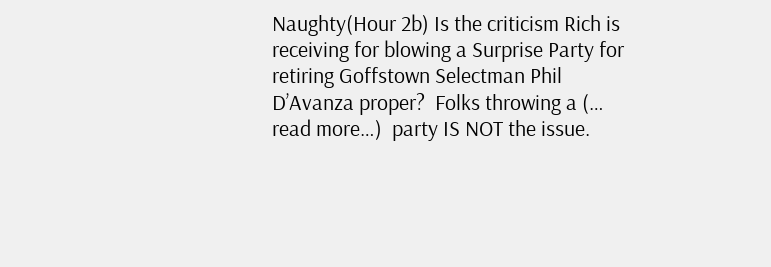Naughty(Hour 2b) Is the criticism Rich is receiving for blowing a Surprise Party for retiring Goffstown Selectman Phil D’Avanza proper?  Folks throwing a (… read more…)  party IS NOT the issue.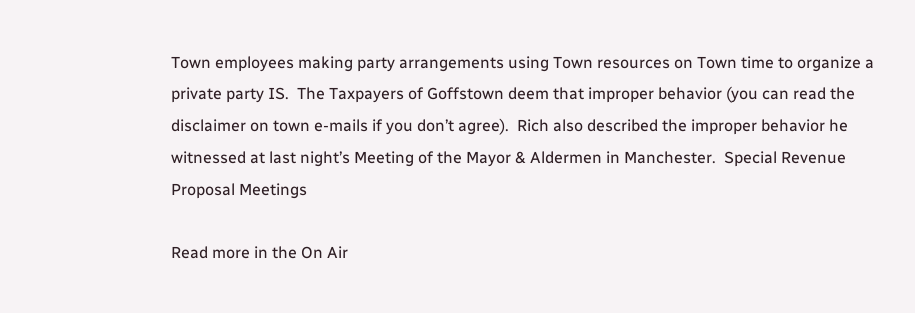Town employees making party arrangements using Town resources on Town time to organize a private party IS.  The Taxpayers of Goffstown deem that improper behavior (you can read the disclaimer on town e-mails if you don’t agree).  Rich also described the improper behavior he witnessed at last night’s Meeting of the Mayor & Aldermen in Manchester.  Special Revenue Proposal Meetings

Read more in the On Air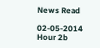News Read

02-05-2014 Hour 2b